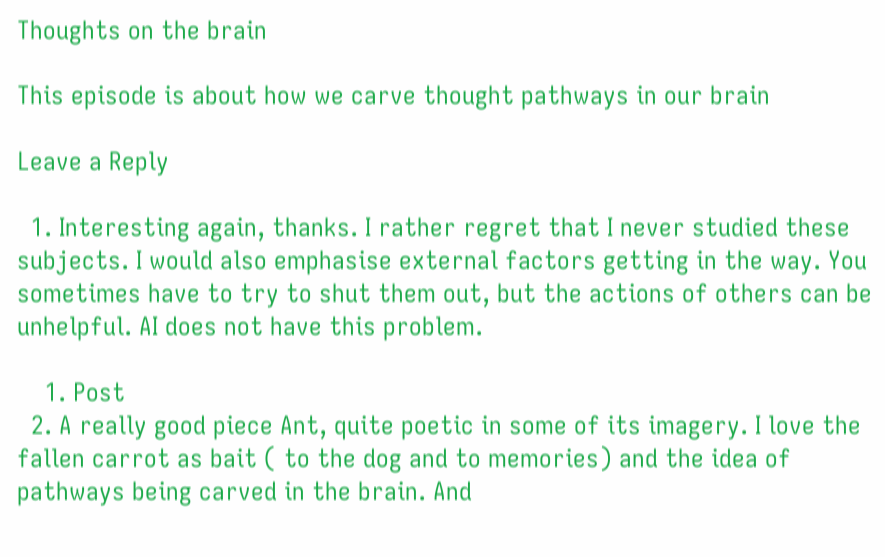Thoughts on the brain

This episode is about how we carve thought pathways in our brain

Leave a Reply

  1. Interesting again, thanks. I rather regret that I never studied these subjects. I would also emphasise external factors getting in the way. You sometimes have to try to shut them out, but the actions of others can be unhelpful. AI does not have this problem.

    1. Post
  2. A really good piece Ant, quite poetic in some of its imagery. I love the fallen carrot as bait ( to the dog and to memories) and the idea of pathways being carved in the brain. And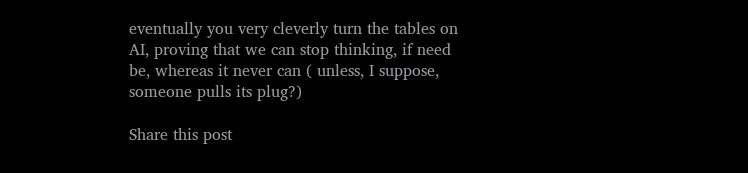eventually you very cleverly turn the tables on AI, proving that we can stop thinking, if need be, whereas it never can ( unless, I suppose, someone pulls its plug?)

Share this post